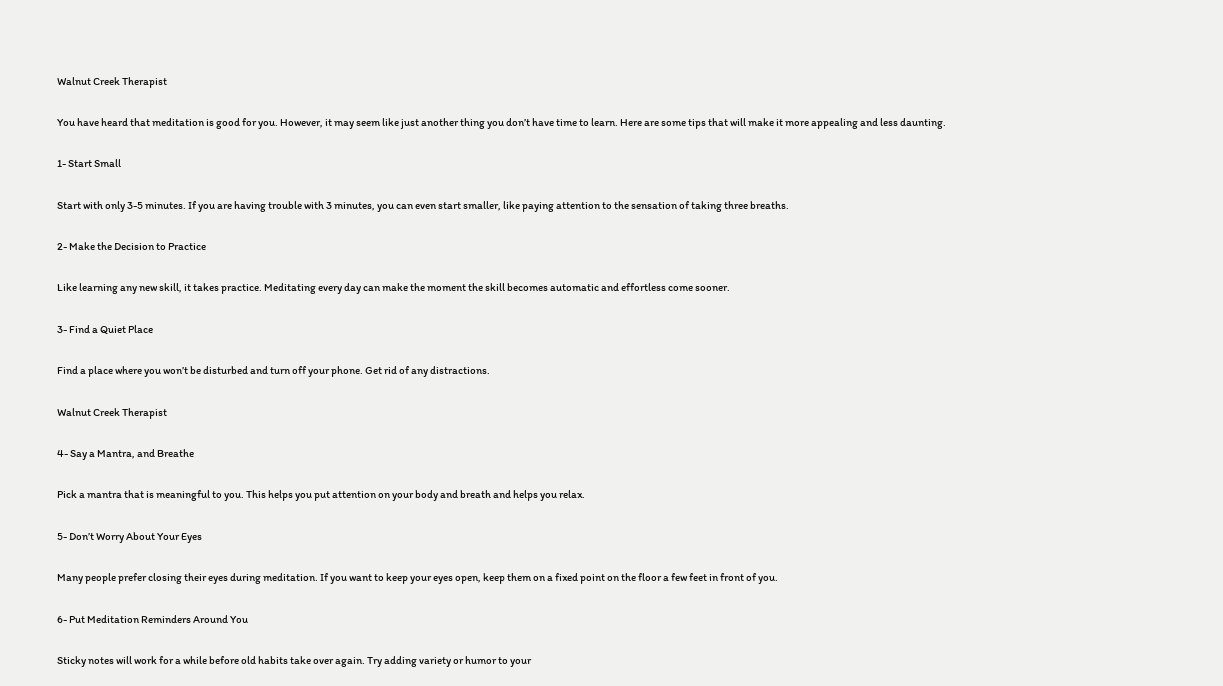Walnut Creek Therapist

You have heard that meditation is good for you. However, it may seem like just another thing you don’t have time to learn. Here are some tips that will make it more appealing and less daunting.

1- Start Small

Start with only 3-5 minutes. If you are having trouble with 3 minutes, you can even start smaller, like paying attention to the sensation of taking three breaths.

2- Make the Decision to Practice

Like learning any new skill, it takes practice. Meditating every day can make the moment the skill becomes automatic and effortless come sooner.

3- Find a Quiet Place

Find a place where you won’t be disturbed and turn off your phone. Get rid of any distractions.

Walnut Creek Therapist

4- Say a Mantra, and Breathe

Pick a mantra that is meaningful to you. This helps you put attention on your body and breath and helps you relax.

5- Don’t Worry About Your Eyes

Many people prefer closing their eyes during meditation. If you want to keep your eyes open, keep them on a fixed point on the floor a few feet in front of you.

6- Put Meditation Reminders Around You

Sticky notes will work for a while before old habits take over again. Try adding variety or humor to your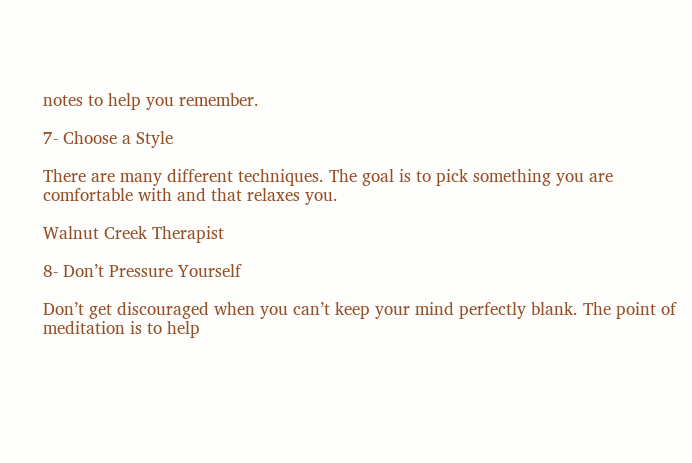notes to help you remember.

7- Choose a Style

There are many different techniques. The goal is to pick something you are comfortable with and that relaxes you.

Walnut Creek Therapist

8- Don’t Pressure Yourself

Don’t get discouraged when you can’t keep your mind perfectly blank. The point of meditation is to help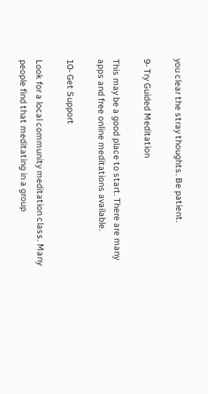you clear the stray thoughts. Be patient.

9- Try Guided Meditation

This may be a good place to start. There are many apps and free online meditations available.

10- Get Support

Look for a local community meditation class. Many people find that meditating in a group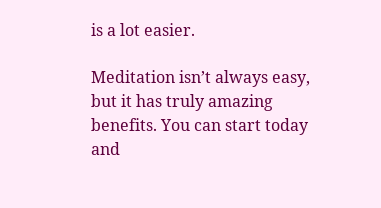is a lot easier.

Meditation isn’t always easy, but it has truly amazing benefits. You can start today and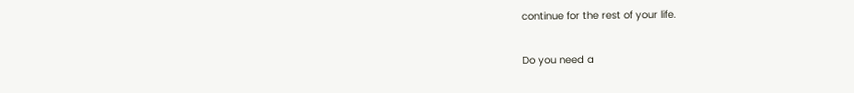continue for the rest of your life.

Do you need a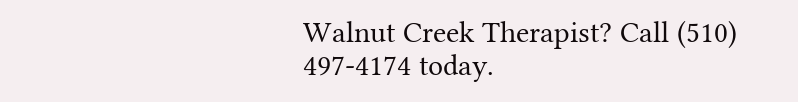Walnut Creek Therapist? Call (510) 497-4174 today.